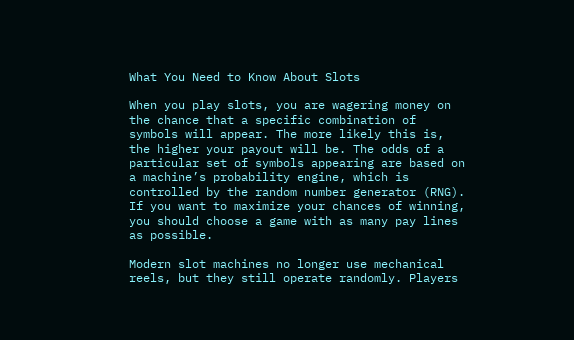What You Need to Know About Slots

When you play slots, you are wagering money on the chance that a specific combination of symbols will appear. The more likely this is, the higher your payout will be. The odds of a particular set of symbols appearing are based on a machine’s probability engine, which is controlled by the random number generator (RNG). If you want to maximize your chances of winning, you should choose a game with as many pay lines as possible.

Modern slot machines no longer use mechanical reels, but they still operate randomly. Players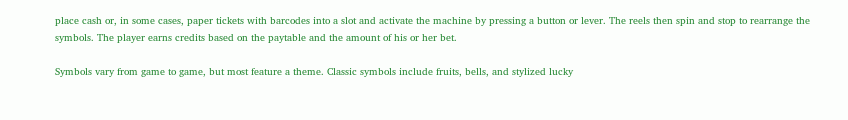place cash or, in some cases, paper tickets with barcodes into a slot and activate the machine by pressing a button or lever. The reels then spin and stop to rearrange the symbols. The player earns credits based on the paytable and the amount of his or her bet.

Symbols vary from game to game, but most feature a theme. Classic symbols include fruits, bells, and stylized lucky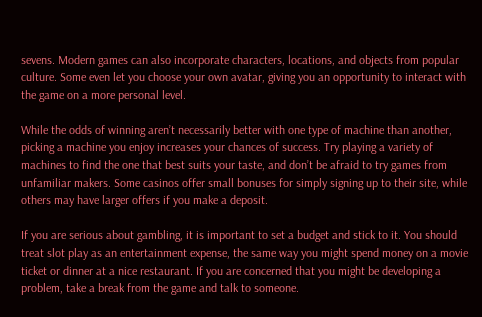sevens. Modern games can also incorporate characters, locations, and objects from popular culture. Some even let you choose your own avatar, giving you an opportunity to interact with the game on a more personal level.

While the odds of winning aren’t necessarily better with one type of machine than another, picking a machine you enjoy increases your chances of success. Try playing a variety of machines to find the one that best suits your taste, and don’t be afraid to try games from unfamiliar makers. Some casinos offer small bonuses for simply signing up to their site, while others may have larger offers if you make a deposit.

If you are serious about gambling, it is important to set a budget and stick to it. You should treat slot play as an entertainment expense, the same way you might spend money on a movie ticket or dinner at a nice restaurant. If you are concerned that you might be developing a problem, take a break from the game and talk to someone.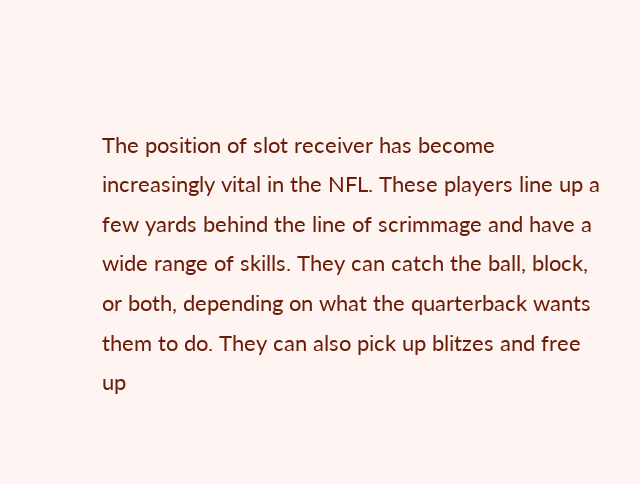The position of slot receiver has become increasingly vital in the NFL. These players line up a few yards behind the line of scrimmage and have a wide range of skills. They can catch the ball, block, or both, depending on what the quarterback wants them to do. They can also pick up blitzes and free up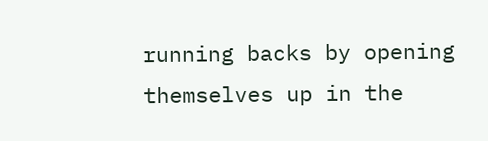running backs by opening themselves up in the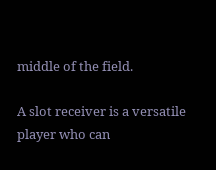middle of the field.

A slot receiver is a versatile player who can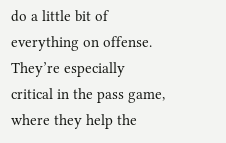do a little bit of everything on offense. They’re especially critical in the pass game, where they help the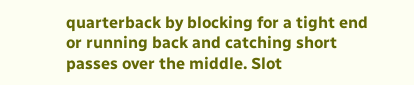quarterback by blocking for a tight end or running back and catching short passes over the middle. Slot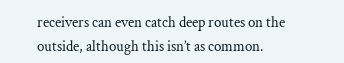receivers can even catch deep routes on the outside, although this isn’t as common.